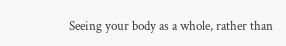Seeing your body as a whole, rather than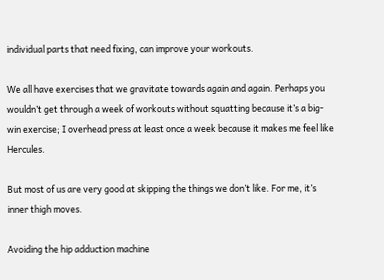individual parts that need fixing, can improve your workouts.

We all have exercises that we gravitate towards again and again. Perhaps you wouldn’t get through a week of workouts without squatting because it’s a big-win exercise; I overhead press at least once a week because it makes me feel like Hercules.

But most of us are very good at skipping the things we don’t like. For me, it’s inner thigh moves.

Avoiding the hip adduction machine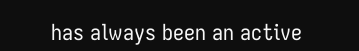has always been an active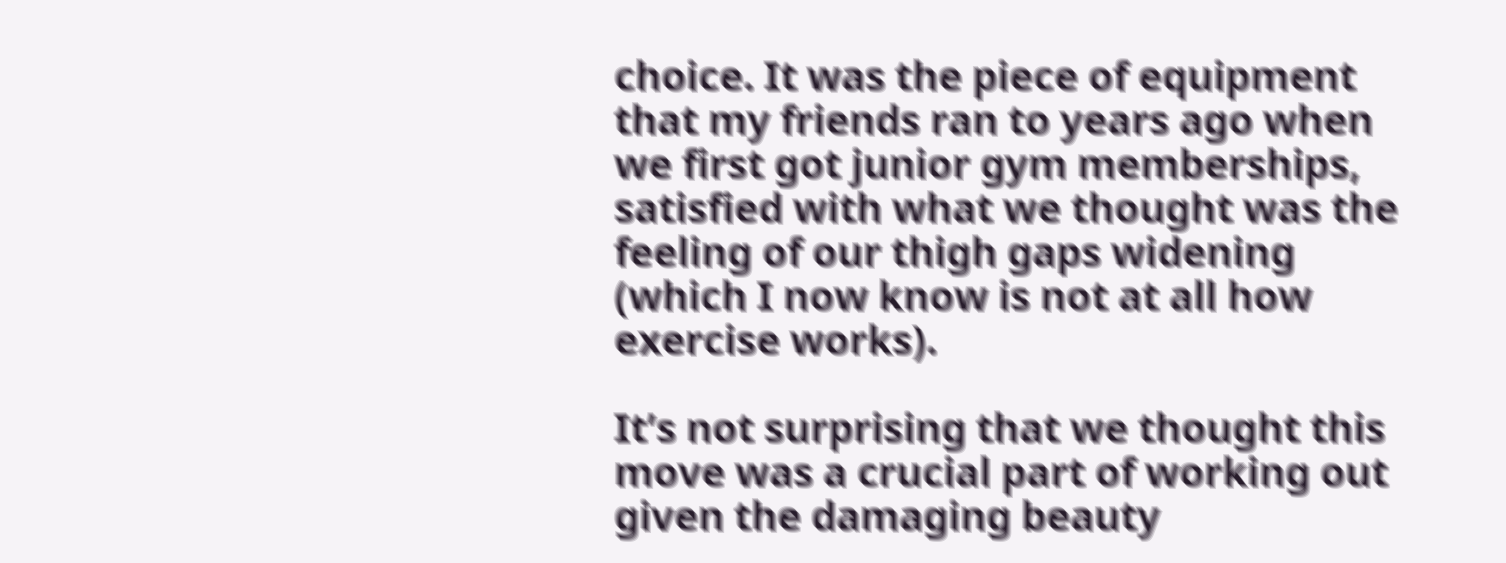choice. It was the piece of equipment that my friends ran to years ago when we first got junior gym memberships, satisfied with what we thought was the feeling of our thigh gaps widening (which I now know is not at all how exercise works).

It’s not surprising that we thought this move was a crucial part of working out given the damaging beauty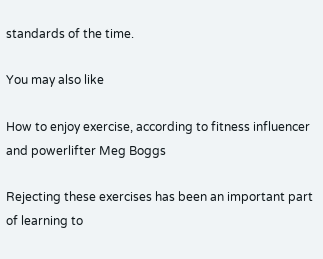standards of the time.

You may also like

How to enjoy exercise, according to fitness influencer and powerlifter Meg Boggs

Rejecting these exercises has been an important part of learning to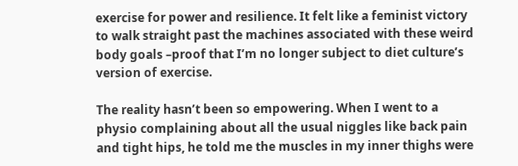exercise for power and resilience. It felt like a feminist victory to walk straight past the machines associated with these weird body goals –proof that I’m no longer subject to diet culture’s version of exercise.

The reality hasn’t been so empowering. When I went to a physio complaining about all the usual niggles like back pain and tight hips, he told me the muscles in my inner thighs were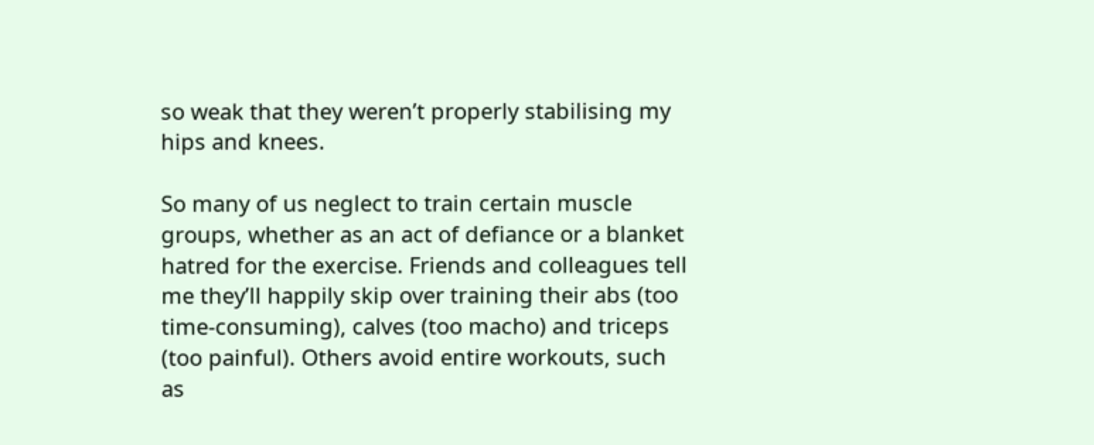so weak that they weren’t properly stabilising my hips and knees.

So many of us neglect to train certain muscle groups, whether as an act of defiance or a blanket hatred for the exercise. Friends and colleagues tell me they’ll happily skip over training their abs (too time-consuming), calves (too macho) and triceps (too painful). Others avoid entire workouts, such as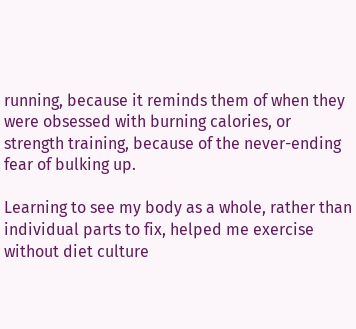running, because it reminds them of when they were obsessed with burning calories, or strength training, because of the never-ending fear of bulking up.

Learning to see my body as a whole, rather than individual parts to fix, helped me exercise without diet culture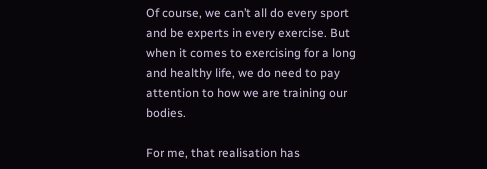Of course, we can’t all do every sport and be experts in every exercise. But when it comes to exercising for a long and healthy life, we do need to pay attention to how we are training our bodies.

For me, that realisation has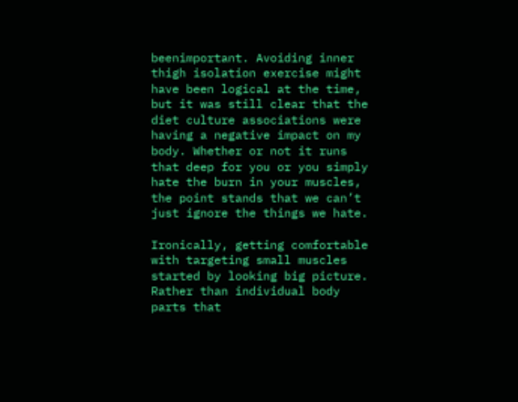beenimportant. Avoiding inner thigh isolation exercise might have been logical at the time, but it was still clear that the diet culture associations were having a negative impact on my body. Whether or not it runs that deep for you or you simply hate the burn in your muscles, the point stands that we can’t just ignore the things we hate.

Ironically, getting comfortable with targeting small muscles started by looking big picture. Rather than individual body parts that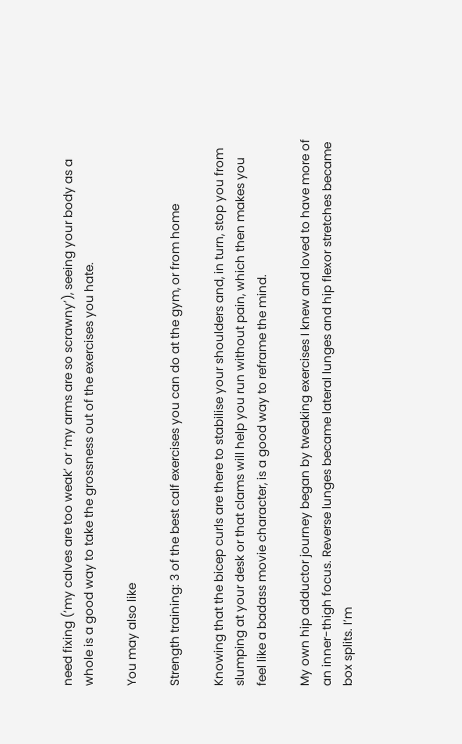need fixing (‘my calves are too weak’ or ‘my arms are so scrawny’), seeing your body as a whole is a good way to take the grossness out of the exercises you hate.

You may also like

Strength training: 3 of the best calf exercises you can do at the gym, or from home

Knowing that the bicep curls are there to stabilise your shoulders and, in turn, stop you from slumping at your desk or that clams will help you run without pain, which then makes you feel like a badass movie character, is a good way to reframe the mind.

My own hip adductor journey began by tweaking exercises I knew and loved to have more of an inner-thigh focus. Reverse lunges became lateral lunges and hip flexor stretches became box splits. I’m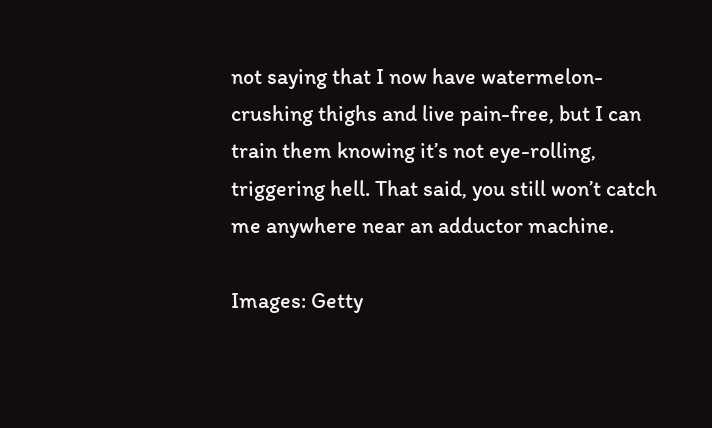not saying that I now have watermelon-crushing thighs and live pain-free, but I can train them knowing it’s not eye-rolling, triggering hell. That said, you still won’t catch me anywhere near an adductor machine.

Images: Getty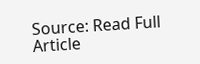Source: Read Full Article